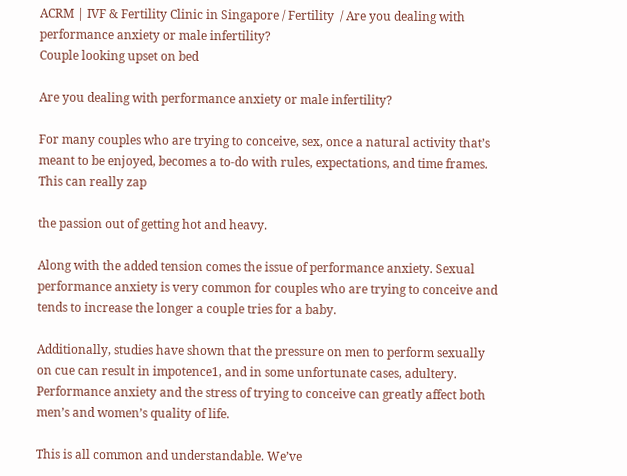ACRM | IVF & Fertility Clinic in Singapore / Fertility  / Are you dealing with performance anxiety or male infertility?
Couple looking upset on bed

Are you dealing with performance anxiety or male infertility?

For many couples who are trying to conceive, sex, once a natural activity that’s meant to be enjoyed, becomes a to-do with rules, expectations, and time frames. This can really zap

the passion out of getting hot and heavy.

Along with the added tension comes the issue of performance anxiety. Sexual performance anxiety is very common for couples who are trying to conceive and tends to increase the longer a couple tries for a baby.

Additionally, studies have shown that the pressure on men to perform sexually on cue can result in impotence1, and in some unfortunate cases, adultery. Performance anxiety and the stress of trying to conceive can greatly affect both men’s and women’s quality of life.

This is all common and understandable. We’ve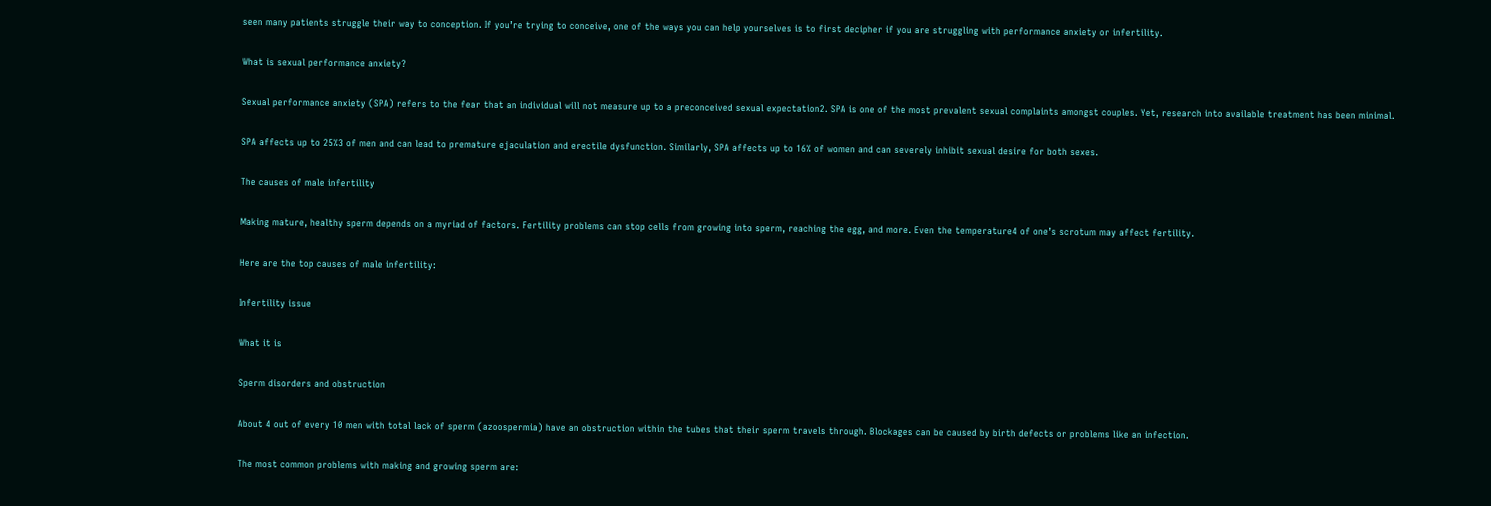seen many patients struggle their way to conception. If you’re trying to conceive, one of the ways you can help yourselves is to first decipher if you are struggling with performance anxiety or infertility.

What is sexual performance anxiety?

Sexual performance anxiety (SPA) refers to the fear that an individual will not measure up to a preconceived sexual expectation2. SPA is one of the most prevalent sexual complaints amongst couples. Yet, research into available treatment has been minimal.

SPA affects up to 25%3 of men and can lead to premature ejaculation and erectile dysfunction. Similarly, SPA affects up to 16% of women and can severely inhibit sexual desire for both sexes.

The causes of male infertility

Making mature, healthy sperm depends on a myriad of factors. Fertility problems can stop cells from growing into sperm, reaching the egg, and more. Even the temperature4 of one’s scrotum may affect fertility.

Here are the top causes of male infertility:

Infertility issue

What it is

Sperm disorders and obstruction

About 4 out of every 10 men with total lack of sperm (azoospermia) have an obstruction within the tubes that their sperm travels through. Blockages can be caused by birth defects or problems like an infection.

The most common problems with making and growing sperm are: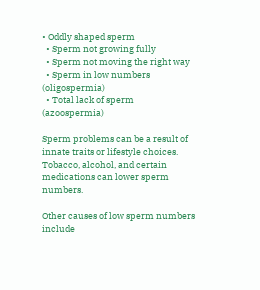• Oddly shaped sperm
  • Sperm not growing fully
  • Sperm not moving the right way
  • Sperm in low numbers (oligospermia)
  • Total lack of sperm (azoospermia)

Sperm problems can be a result of innate traits or lifestyle choices. Tobacco, alcohol, and certain medications can lower sperm numbers.

Other causes of low sperm numbers include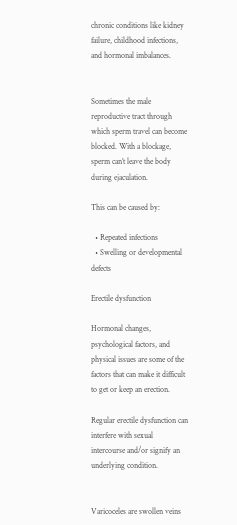chronic conditions like kidney failure, childhood infections, and hormonal imbalances.


Sometimes the male reproductive tract through which sperm travel can become blocked. With a blockage, sperm can’t leave the body during ejaculation.

This can be caused by:

  • Repeated infections
  • Swelling or developmental defects

Erectile dysfunction

Hormonal changes, psychological factors, and physical issues are some of the factors that can make it difficult to get or keep an erection.

Regular erectile dysfunction can interfere with sexual intercourse and/or signify an underlying condition.


Varicoceles are swollen veins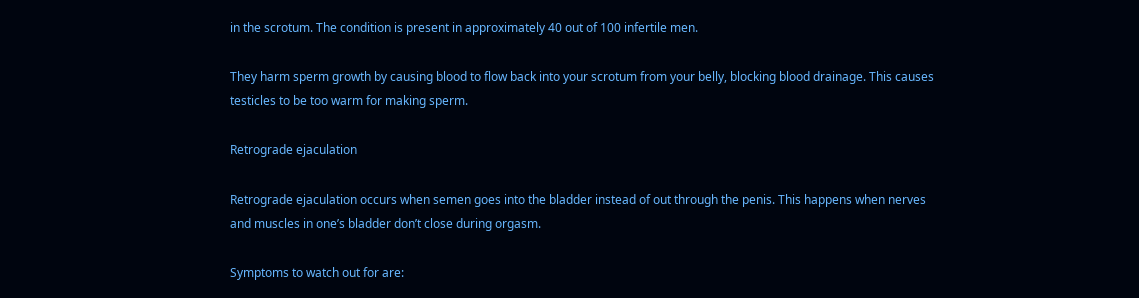in the scrotum. The condition is present in approximately 40 out of 100 infertile men.

They harm sperm growth by causing blood to flow back into your scrotum from your belly, blocking blood drainage. This causes testicles to be too warm for making sperm.

Retrograde ejaculation

Retrograde ejaculation occurs when semen goes into the bladder instead of out through the penis. This happens when nerves and muscles in one’s bladder don’t close during orgasm.

Symptoms to watch out for are: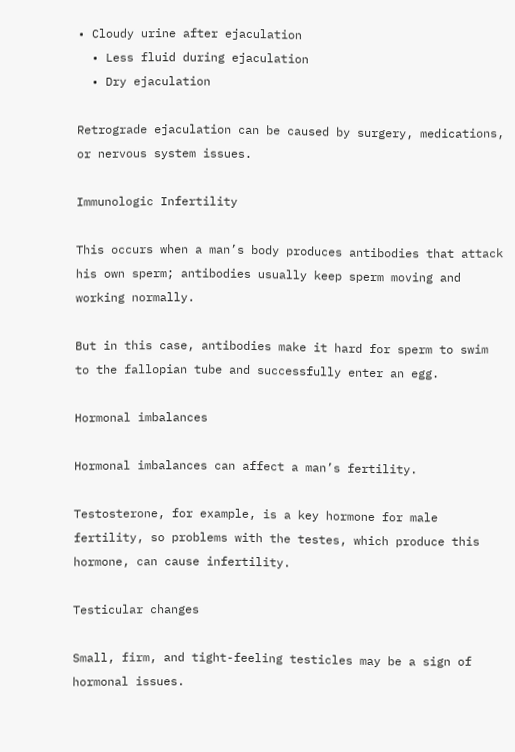• Cloudy urine after ejaculation
  • Less fluid during ejaculation
  • Dry ejaculation

Retrograde ejaculation can be caused by surgery, medications, or nervous system issues.

Immunologic Infertility

This occurs when a man’s body produces antibodies that attack his own sperm; antibodies usually keep sperm moving and working normally.

But in this case, antibodies make it hard for sperm to swim to the fallopian tube and successfully enter an egg.

Hormonal imbalances

Hormonal imbalances can affect a man’s fertility.

Testosterone, for example, is a key hormone for male fertility, so problems with the testes, which produce this hormone, can cause infertility.

Testicular changes

Small, firm, and tight-feeling testicles may be a sign of hormonal issues.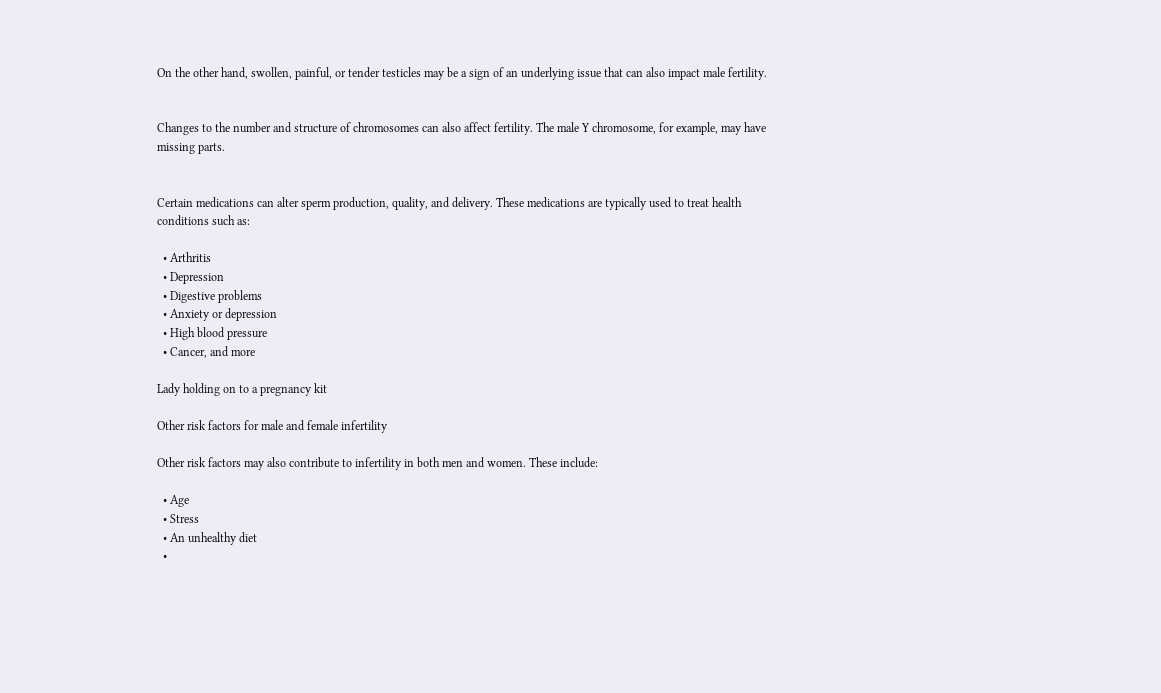On the other hand, swollen, painful, or tender testicles may be a sign of an underlying issue that can also impact male fertility.


Changes to the number and structure of chromosomes can also affect fertility. The male Y chromosome, for example, may have missing parts.


Certain medications can alter sperm production, quality, and delivery. These medications are typically used to treat health conditions such as:

  • Arthritis
  • Depression
  • Digestive problems
  • Anxiety or depression
  • High blood pressure
  • Cancer, and more

Lady holding on to a pregnancy kit

Other risk factors for male and female infertility

Other risk factors may also contribute to infertility in both men and women. These include:

  • Age
  • Stress
  • An unhealthy diet
  •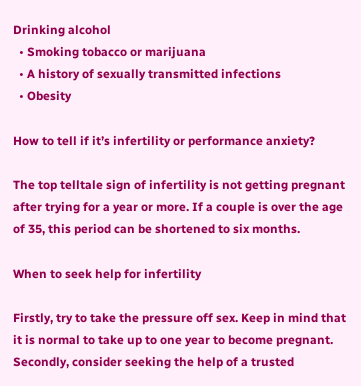Drinking alcohol
  • Smoking tobacco or marijuana
  • A history of sexually transmitted infections
  • Obesity

How to tell if it’s infertility or performance anxiety?

The top telltale sign of infertility is not getting pregnant after trying for a year or more. If a couple is over the age of 35, this period can be shortened to six months.

When to seek help for infertility

Firstly, try to take the pressure off sex. Keep in mind that it is normal to take up to one year to become pregnant. Secondly, consider seeking the help of a trusted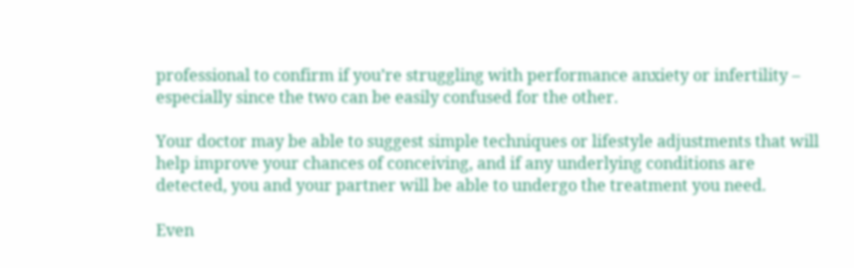professional to confirm if you’re struggling with performance anxiety or infertility – especially since the two can be easily confused for the other.

Your doctor may be able to suggest simple techniques or lifestyle adjustments that will help improve your chances of conceiving, and if any underlying conditions are detected, you and your partner will be able to undergo the treatment you need.

Even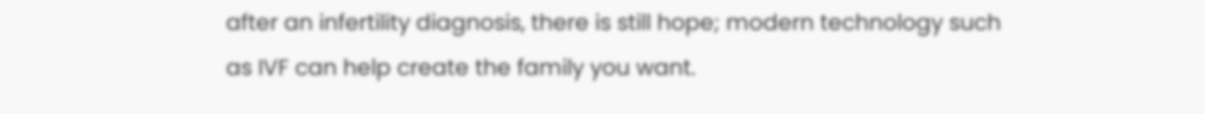after an infertility diagnosis, there is still hope; modern technology such as IVF can help create the family you want.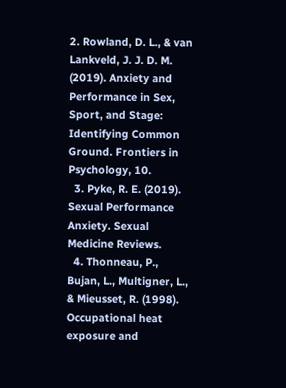2. Rowland, D. L., & van Lankveld, J. J. D. M. (2019). Anxiety and Performance in Sex, Sport, and Stage: Identifying Common Ground. Frontiers in Psychology, 10.
  3. Pyke, R. E. (2019). Sexual Performance Anxiety. Sexual Medicine Reviews.
  4. Thonneau, P., Bujan, L., Multigner, L., & Mieusset, R. (1998). Occupational heat exposure and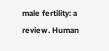male fertility: a review. Human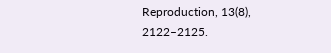Reproduction, 13(8), 2122–2125.